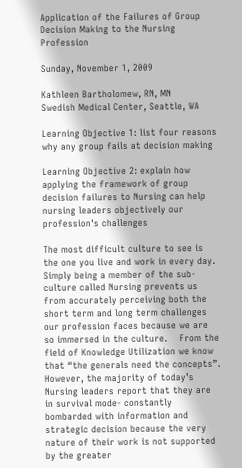Application of the Failures of Group Decision Making to the Nursing Profession

Sunday, November 1, 2009

Kathleen Bartholomew, RN, MN
Swedish Medical Center, Seattle, WA

Learning Objective 1: list four reasons why any group fails at decision making

Learning Objective 2: explain how applying the framework of group decision failures to Nursing can help nursing leaders objectively our profession's challenges

The most difficult culture to see is the one you live and work in every day.  Simply being a member of the sub-culture called Nursing prevents us from accurately perceiving both the short term and long term challenges our profession faces because we are so immersed in the culture.    From the field of Knowledge Utilization we know that “the generals need the concepts”. However, the majority of today’s Nursing leaders report that they are in survival mode- constantly bombarded with information and strategic decision because the very nature of their work is not supported by the greater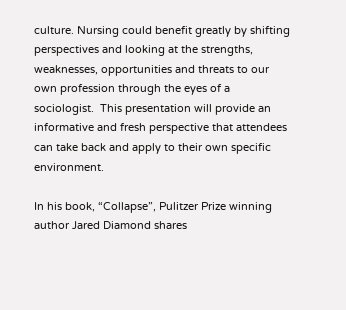culture. Nursing could benefit greatly by shifting perspectives and looking at the strengths, weaknesses, opportunities and threats to our own profession through the eyes of a sociologist.  This presentation will provide an informative and fresh perspective that attendees can take back and apply to their own specific environment.

In his book, “Collapse”, Pulitzer Prize winning author Jared Diamond shares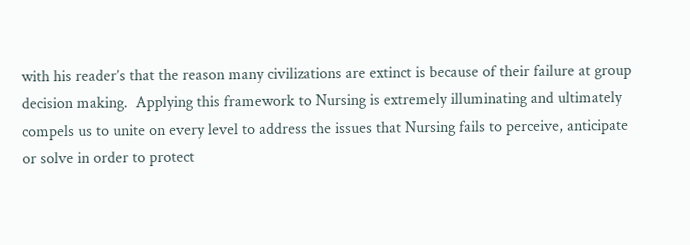with his reader’s that the reason many civilizations are extinct is because of their failure at group decision making.  Applying this framework to Nursing is extremely illuminating and ultimately compels us to unite on every level to address the issues that Nursing fails to perceive, anticipate or solve in order to protect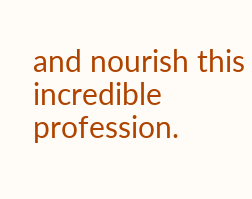and nourish this incredible profession.